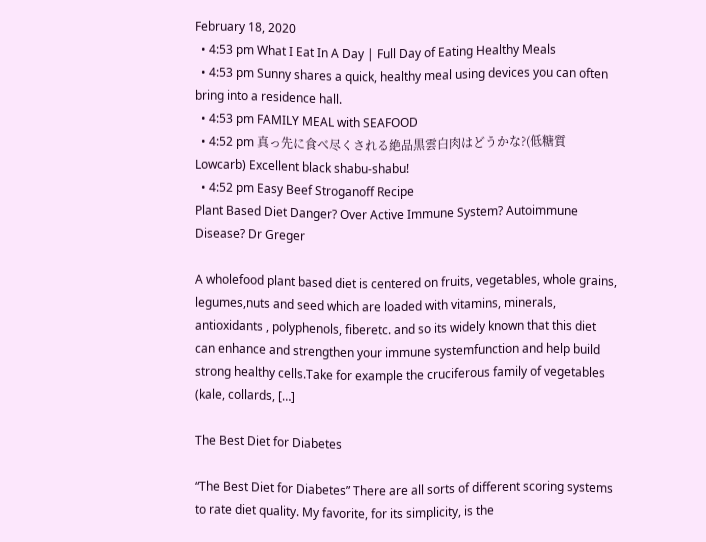February 18, 2020
  • 4:53 pm What I Eat In A Day | Full Day of Eating Healthy Meals
  • 4:53 pm Sunny shares a quick, healthy meal using devices you can often bring into a residence hall.
  • 4:53 pm FAMILY MEAL with SEAFOOD
  • 4:52 pm 真っ先に食べ尽くされる絶品黒雲白肉はどうかな?(低糖質 Lowcarb) Excellent black shabu-shabu!
  • 4:52 pm Easy Beef Stroganoff Recipe
Plant Based Diet Danger? Over Active Immune System? Autoimmune Disease? Dr Greger

A wholefood plant based diet is centered on fruits, vegetables, whole grains, legumes,nuts and seed which are loaded with vitamins, minerals, antioxidants , polyphenols, fiberetc. and so its widely known that this diet can enhance and strengthen your immune systemfunction and help build strong healthy cells.Take for example the cruciferous family of vegetables (kale, collards, […]

The Best Diet for Diabetes

“The Best Diet for Diabetes” There are all sorts of different scoring systems to rate diet quality. My favorite, for its simplicity, is the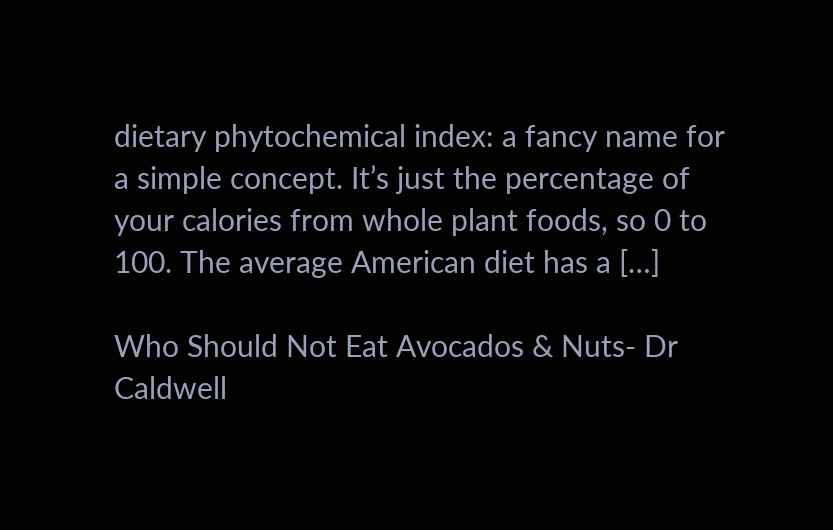dietary phytochemical index: a fancy name for a simple concept. It’s just the percentage of your calories from whole plant foods, so 0 to 100. The average American diet has a […]

Who Should Not Eat Avocados & Nuts- Dr Caldwell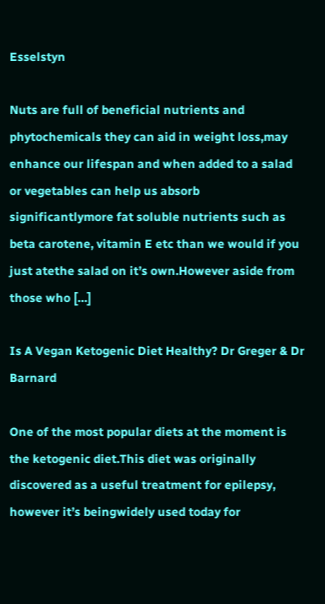Esselstyn

Nuts are full of beneficial nutrients and phytochemicals they can aid in weight loss,may enhance our lifespan and when added to a salad or vegetables can help us absorb significantlymore fat soluble nutrients such as beta carotene, vitamin E etc than we would if you just atethe salad on it’s own.However aside from those who […]

Is A Vegan Ketogenic Diet Healthy? Dr Greger & Dr Barnard

One of the most popular diets at the moment is the ketogenic diet.This diet was originally discovered as a useful treatment for epilepsy, however it’s beingwidely used today for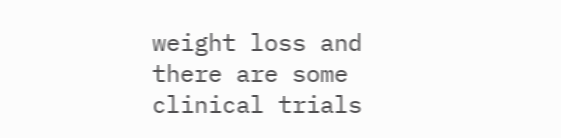weight loss and there are some clinical trials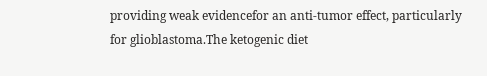providing weak evidencefor an anti-tumor effect, particularly for glioblastoma.The ketogenic diet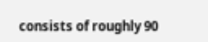consists of roughly 90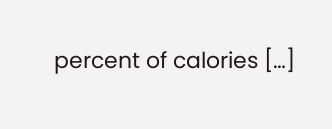percent of calories […]